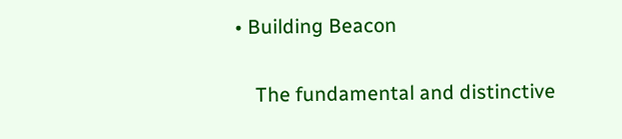• Building Beacon

    The fundamental and distinctive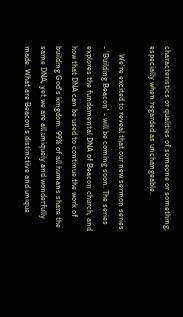characteristics or qualities of someone or something, especially when regarded as unchangeable.

    We're excited to reveal that our new sermon series - 'Building Beacon' - will be coming soon. The series explores the fundamental DNA of Beacon church, and how that DNA can be used to continue the work of building God's kingdom. 99% of all humans share the same DNA, yet we are all uniquely and wonderfully made. What are Beacon's distinctive and unique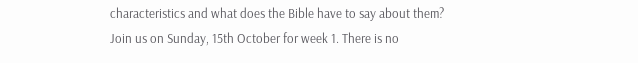characteristics and what does the Bible have to say about them? Join us on Sunday, 15th October for week 1. There is no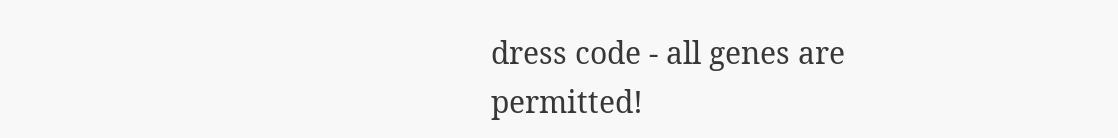dress code - all genes are permitted!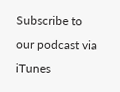Subscribe to our podcast via iTunes